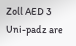Zoll AED 3 Uni-padz are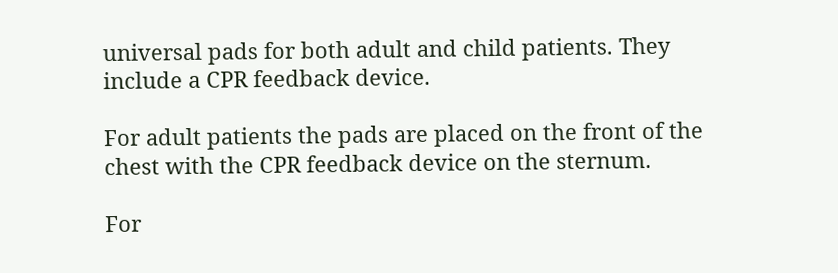universal pads for both adult and child patients. They include a CPR feedback device.

For adult patients the pads are placed on the front of the chest with the CPR feedback device on the sternum.

For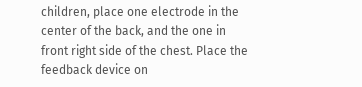children, place one electrode in the center of the back, and the one in front right side of the chest. Place the feedback device on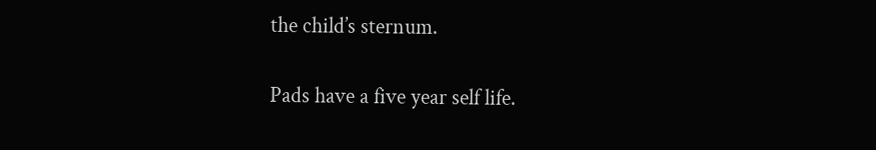the child’s sternum.

Pads have a five year self life.